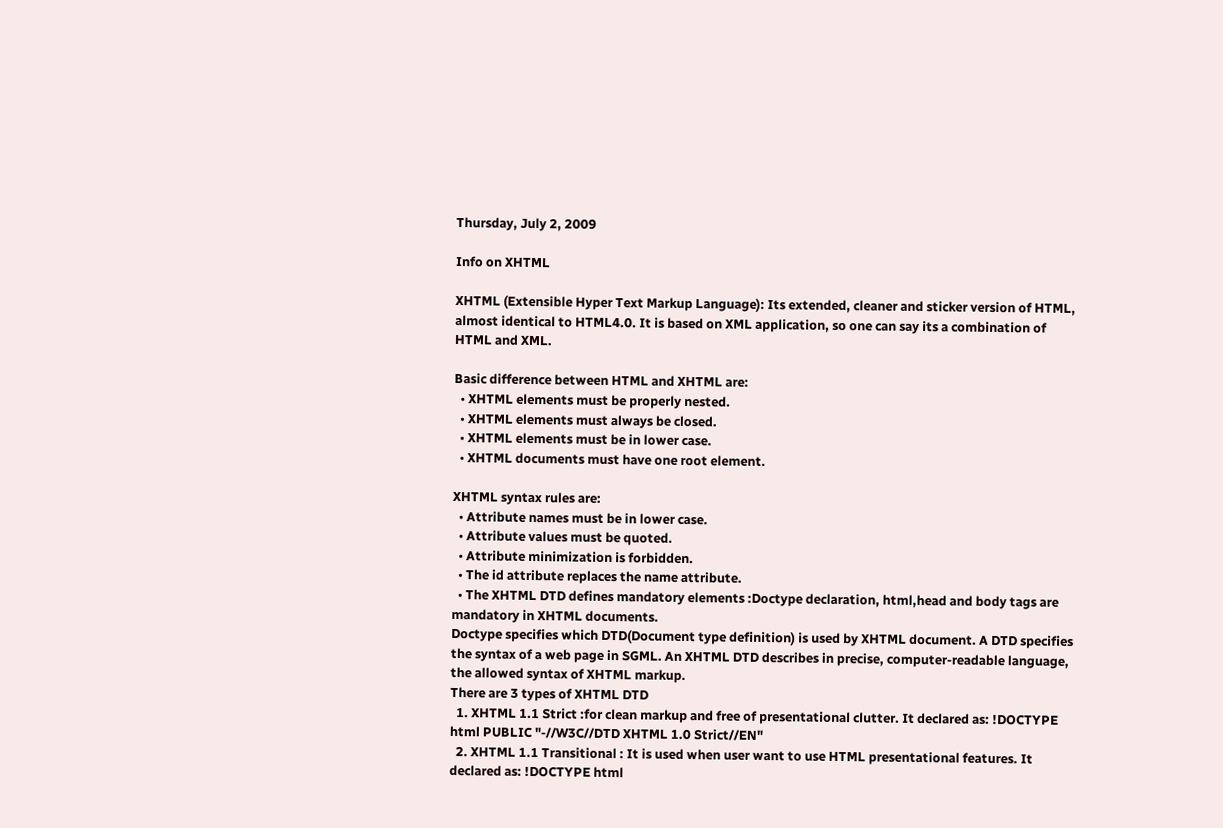Thursday, July 2, 2009

Info on XHTML

XHTML (Extensible Hyper Text Markup Language): Its extended, cleaner and sticker version of HTML, almost identical to HTML4.0. It is based on XML application, so one can say its a combination of HTML and XML.

Basic difference between HTML and XHTML are:
  • XHTML elements must be properly nested.
  • XHTML elements must always be closed.
  • XHTML elements must be in lower case.
  • XHTML documents must have one root element.

XHTML syntax rules are:
  • Attribute names must be in lower case.
  • Attribute values must be quoted.
  • Attribute minimization is forbidden.
  • The id attribute replaces the name attribute.
  • The XHTML DTD defines mandatory elements :Doctype declaration, html,head and body tags are mandatory in XHTML documents.
Doctype specifies which DTD(Document type definition) is used by XHTML document. A DTD specifies the syntax of a web page in SGML. An XHTML DTD describes in precise, computer-readable language, the allowed syntax of XHTML markup.
There are 3 types of XHTML DTD
  1. XHTML 1.1 Strict :for clean markup and free of presentational clutter. It declared as: !DOCTYPE html PUBLIC "-//W3C//DTD XHTML 1.0 Strict//EN"
  2. XHTML 1.1 Transitional : It is used when user want to use HTML presentational features. It declared as: !DOCTYPE html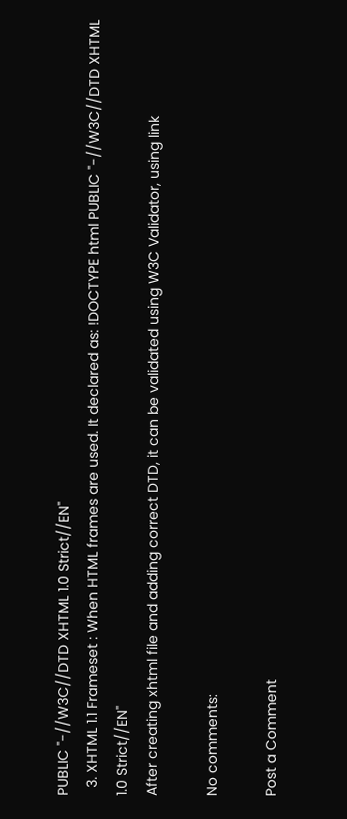PUBLIC "-//W3C//DTD XHTML 1.0 Strict//EN"
  3. XHTML 1.1 Frameset : When HTML frames are used. It declared as: !DOCTYPE html PUBLIC "-//W3C//DTD XHTML 1.0 Strict//EN"
After creating xhtml file and adding correct DTD, it can be validated using W3C Validator, using link

No comments:

Post a Comment